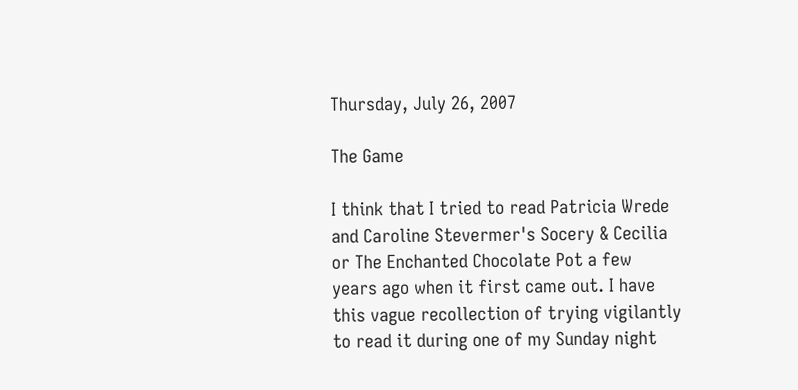Thursday, July 26, 2007

The Game

I think that I tried to read Patricia Wrede and Caroline Stevermer's Socery & Cecilia or The Enchanted Chocolate Pot a few years ago when it first came out. I have this vague recollection of trying vigilantly to read it during one of my Sunday night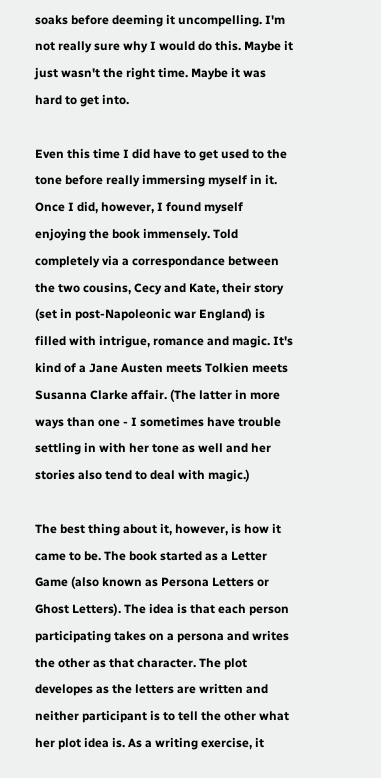soaks before deeming it uncompelling. I'm not really sure why I would do this. Maybe it just wasn't the right time. Maybe it was hard to get into.

Even this time I did have to get used to the tone before really immersing myself in it. Once I did, however, I found myself enjoying the book immensely. Told completely via a correspondance between the two cousins, Cecy and Kate, their story (set in post-Napoleonic war England) is filled with intrigue, romance and magic. It's kind of a Jane Austen meets Tolkien meets Susanna Clarke affair. (The latter in more ways than one - I sometimes have trouble settling in with her tone as well and her stories also tend to deal with magic.)

The best thing about it, however, is how it came to be. The book started as a Letter Game (also known as Persona Letters or Ghost Letters). The idea is that each person participating takes on a persona and writes the other as that character. The plot developes as the letters are written and neither participant is to tell the other what her plot idea is. As a writing exercise, it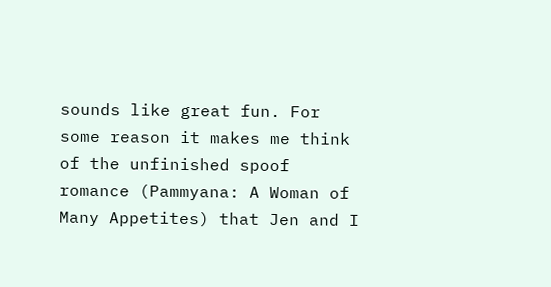sounds like great fun. For some reason it makes me think of the unfinished spoof romance (Pammyana: A Woman of Many Appetites) that Jen and I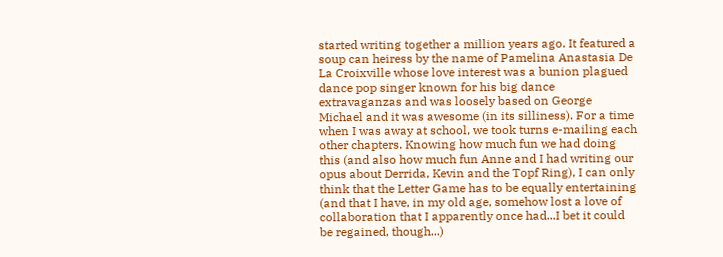started writing together a million years ago. It featured a soup can heiress by the name of Pamelina Anastasia De La Croixville whose love interest was a bunion plagued dance pop singer known for his big dance extravaganzas and was loosely based on George Michael and it was awesome (in its silliness). For a time when I was away at school, we took turns e-mailing each other chapters. Knowing how much fun we had doing this (and also how much fun Anne and I had writing our opus about Derrida, Kevin and the Topf Ring), I can only think that the Letter Game has to be equally entertaining (and that I have, in my old age, somehow lost a love of collaboration that I apparently once had...I bet it could be regained, though...)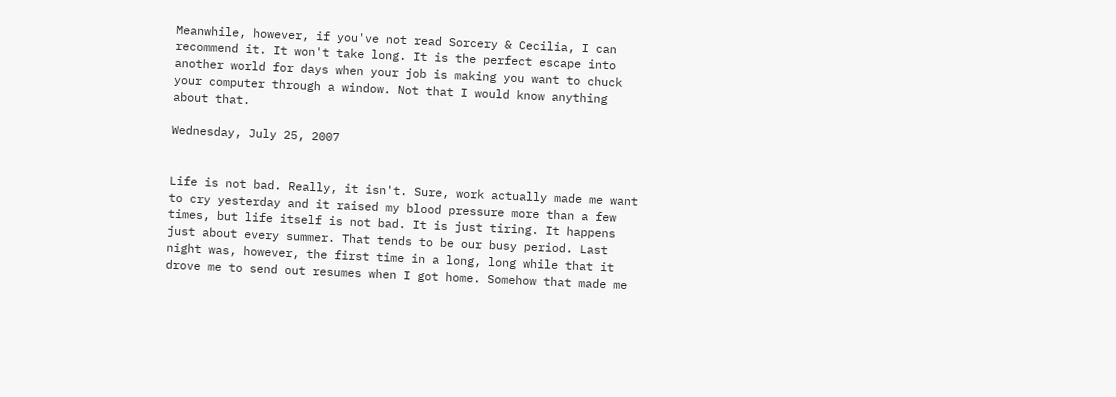Meanwhile, however, if you've not read Sorcery & Cecilia, I can recommend it. It won't take long. It is the perfect escape into another world for days when your job is making you want to chuck your computer through a window. Not that I would know anything about that.

Wednesday, July 25, 2007


Life is not bad. Really, it isn't. Sure, work actually made me want to cry yesterday and it raised my blood pressure more than a few times, but life itself is not bad. It is just tiring. It happens just about every summer. That tends to be our busy period. Last night was, however, the first time in a long, long while that it drove me to send out resumes when I got home. Somehow that made me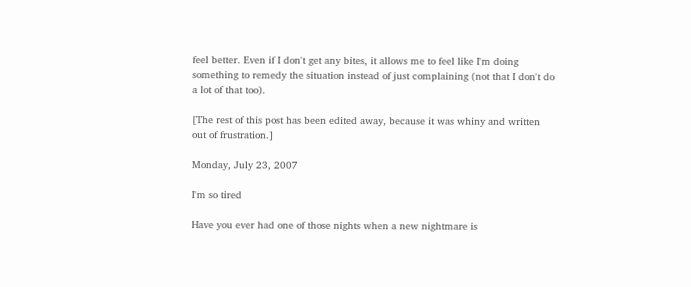feel better. Even if I don't get any bites, it allows me to feel like I'm doing something to remedy the situation instead of just complaining (not that I don't do a lot of that too).

[The rest of this post has been edited away, because it was whiny and written out of frustration.]

Monday, July 23, 2007

I'm so tired

Have you ever had one of those nights when a new nightmare is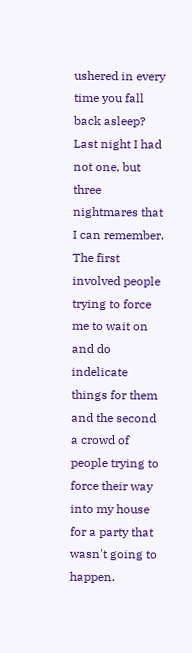ushered in every time you fall back asleep? Last night I had not one, but three nightmares that I can remember. The first involved people trying to force me to wait on and do indelicate things for them and the second a crowd of people trying to force their way into my house for a party that wasn't going to happen.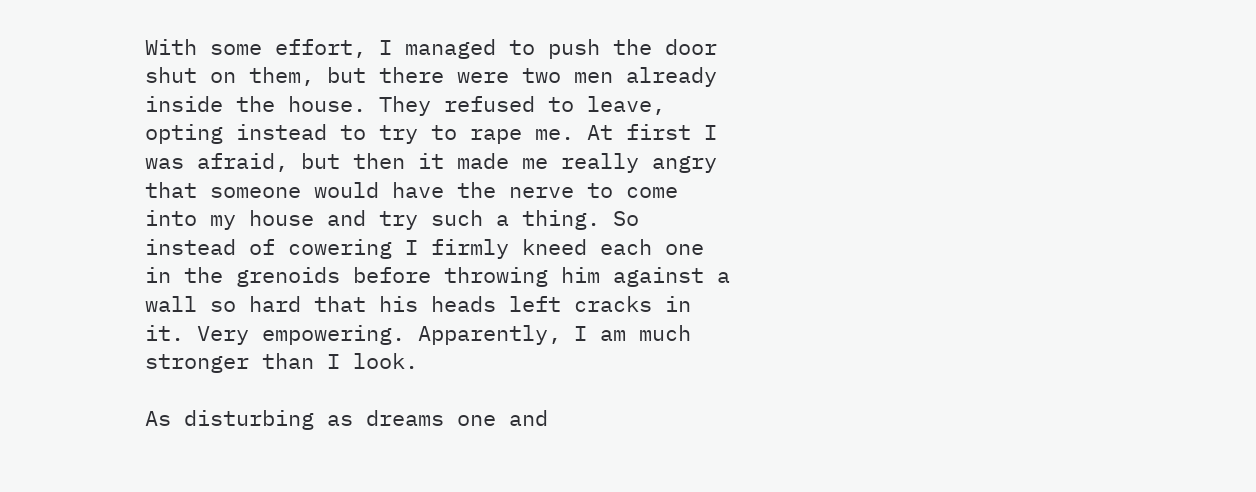With some effort, I managed to push the door shut on them, but there were two men already inside the house. They refused to leave, opting instead to try to rape me. At first I was afraid, but then it made me really angry that someone would have the nerve to come into my house and try such a thing. So instead of cowering I firmly kneed each one in the grenoids before throwing him against a wall so hard that his heads left cracks in it. Very empowering. Apparently, I am much stronger than I look.

As disturbing as dreams one and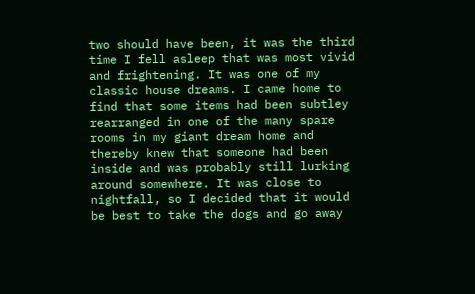two should have been, it was the third time I fell asleep that was most vivid and frightening. It was one of my classic house dreams. I came home to find that some items had been subtley rearranged in one of the many spare rooms in my giant dream home and thereby knew that someone had been inside and was probably still lurking around somewhere. It was close to nightfall, so I decided that it would be best to take the dogs and go away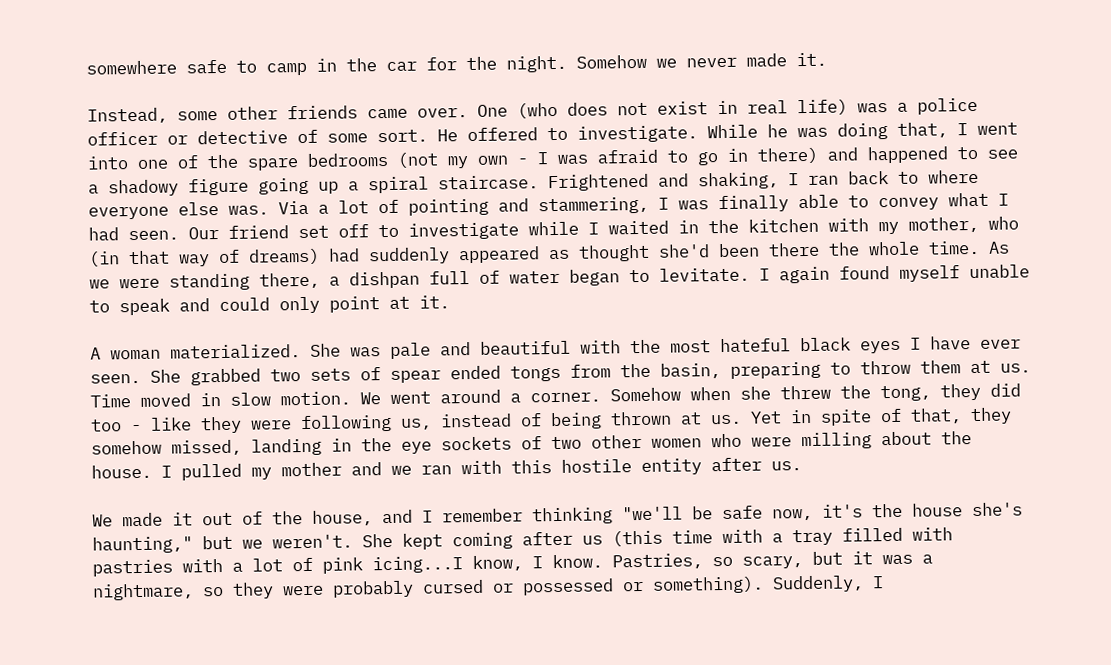somewhere safe to camp in the car for the night. Somehow we never made it.

Instead, some other friends came over. One (who does not exist in real life) was a police officer or detective of some sort. He offered to investigate. While he was doing that, I went into one of the spare bedrooms (not my own - I was afraid to go in there) and happened to see a shadowy figure going up a spiral staircase. Frightened and shaking, I ran back to where everyone else was. Via a lot of pointing and stammering, I was finally able to convey what I had seen. Our friend set off to investigate while I waited in the kitchen with my mother, who (in that way of dreams) had suddenly appeared as thought she'd been there the whole time. As we were standing there, a dishpan full of water began to levitate. I again found myself unable to speak and could only point at it.

A woman materialized. She was pale and beautiful with the most hateful black eyes I have ever seen. She grabbed two sets of spear ended tongs from the basin, preparing to throw them at us. Time moved in slow motion. We went around a corner. Somehow when she threw the tong, they did too - like they were following us, instead of being thrown at us. Yet in spite of that, they somehow missed, landing in the eye sockets of two other women who were milling about the house. I pulled my mother and we ran with this hostile entity after us.

We made it out of the house, and I remember thinking "we'll be safe now, it's the house she's haunting," but we weren't. She kept coming after us (this time with a tray filled with pastries with a lot of pink icing...I know, I know. Pastries, so scary, but it was a nightmare, so they were probably cursed or possessed or something). Suddenly, I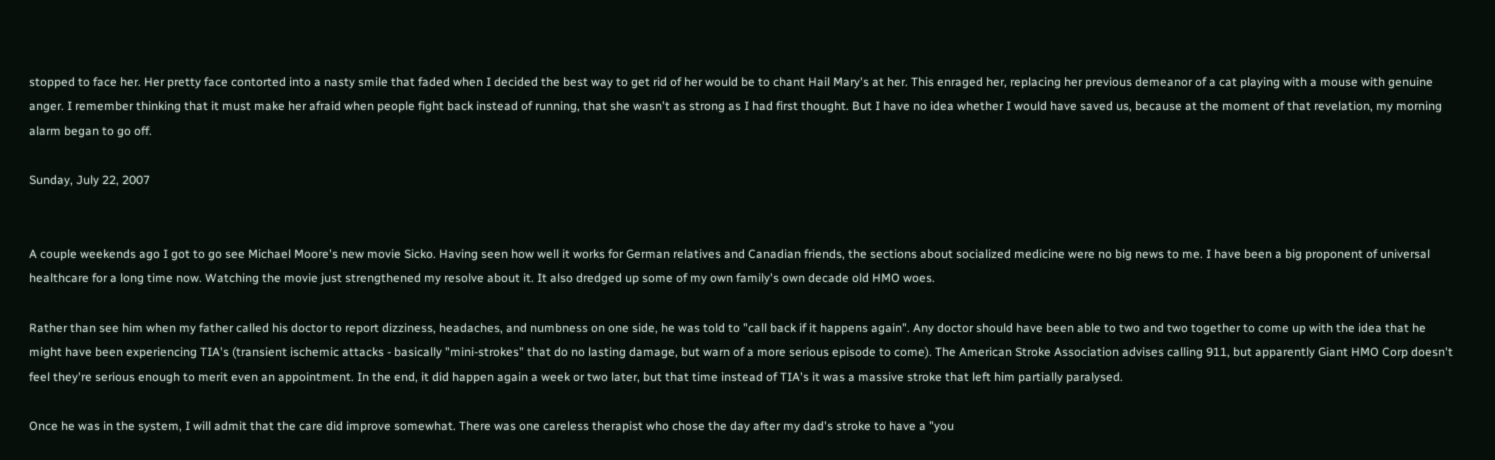stopped to face her. Her pretty face contorted into a nasty smile that faded when I decided the best way to get rid of her would be to chant Hail Mary's at her. This enraged her, replacing her previous demeanor of a cat playing with a mouse with genuine anger. I remember thinking that it must make her afraid when people fight back instead of running, that she wasn't as strong as I had first thought. But I have no idea whether I would have saved us, because at the moment of that revelation, my morning alarm began to go off.

Sunday, July 22, 2007


A couple weekends ago I got to go see Michael Moore's new movie Sicko. Having seen how well it works for German relatives and Canadian friends, the sections about socialized medicine were no big news to me. I have been a big proponent of universal healthcare for a long time now. Watching the movie just strengthened my resolve about it. It also dredged up some of my own family's own decade old HMO woes.

Rather than see him when my father called his doctor to report dizziness, headaches, and numbness on one side, he was told to "call back if it happens again". Any doctor should have been able to two and two together to come up with the idea that he might have been experiencing TIA's (transient ischemic attacks - basically "mini-strokes" that do no lasting damage, but warn of a more serious episode to come). The American Stroke Association advises calling 911, but apparently Giant HMO Corp doesn't feel they're serious enough to merit even an appointment. In the end, it did happen again a week or two later, but that time instead of TIA's it was a massive stroke that left him partially paralysed.

Once he was in the system, I will admit that the care did improve somewhat. There was one careless therapist who chose the day after my dad's stroke to have a "you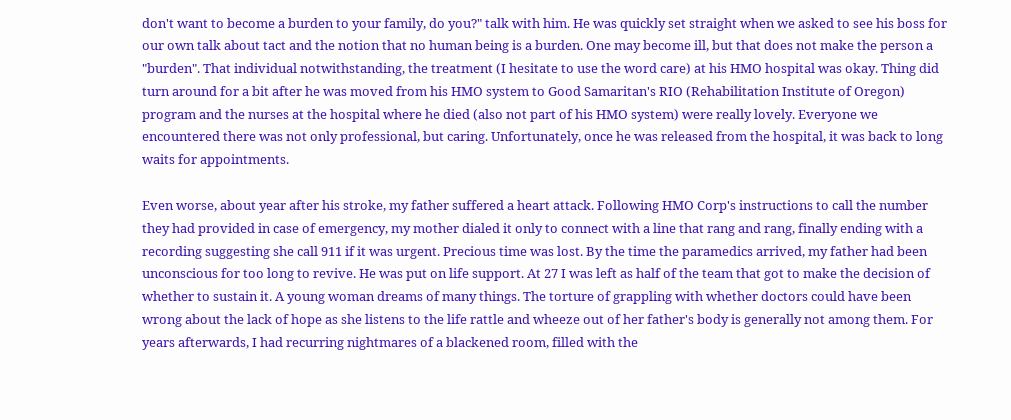don't want to become a burden to your family, do you?" talk with him. He was quickly set straight when we asked to see his boss for our own talk about tact and the notion that no human being is a burden. One may become ill, but that does not make the person a "burden". That individual notwithstanding, the treatment (I hesitate to use the word care) at his HMO hospital was okay. Thing did turn around for a bit after he was moved from his HMO system to Good Samaritan's RIO (Rehabilitation Institute of Oregon) program and the nurses at the hospital where he died (also not part of his HMO system) were really lovely. Everyone we encountered there was not only professional, but caring. Unfortunately, once he was released from the hospital, it was back to long waits for appointments.

Even worse, about year after his stroke, my father suffered a heart attack. Following HMO Corp's instructions to call the number they had provided in case of emergency, my mother dialed it only to connect with a line that rang and rang, finally ending with a recording suggesting she call 911 if it was urgent. Precious time was lost. By the time the paramedics arrived, my father had been unconscious for too long to revive. He was put on life support. At 27 I was left as half of the team that got to make the decision of whether to sustain it. A young woman dreams of many things. The torture of grappling with whether doctors could have been wrong about the lack of hope as she listens to the life rattle and wheeze out of her father's body is generally not among them. For years afterwards, I had recurring nightmares of a blackened room, filled with the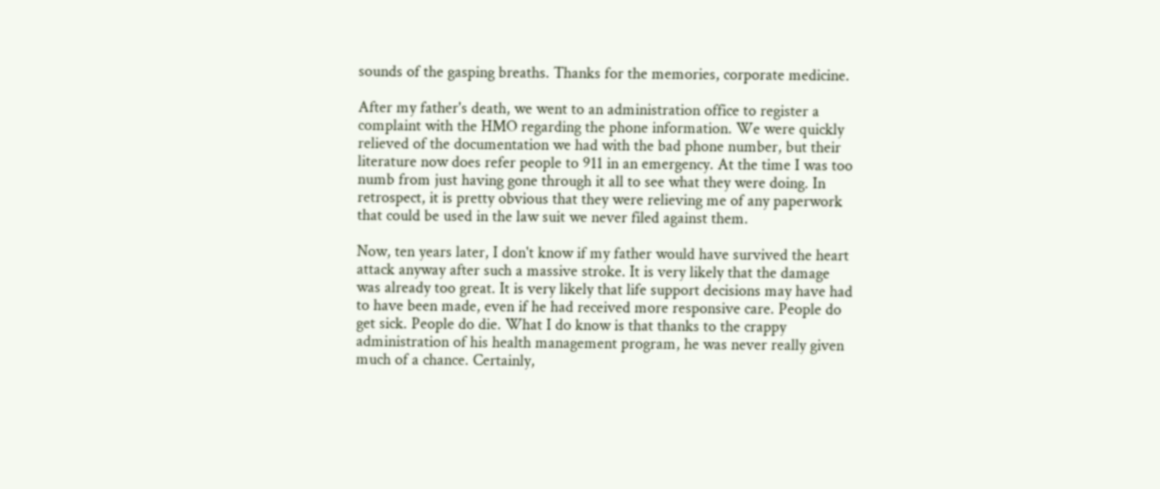sounds of the gasping breaths. Thanks for the memories, corporate medicine.

After my father's death, we went to an administration office to register a complaint with the HMO regarding the phone information. We were quickly relieved of the documentation we had with the bad phone number, but their literature now does refer people to 911 in an emergency. At the time I was too numb from just having gone through it all to see what they were doing. In retrospect, it is pretty obvious that they were relieving me of any paperwork that could be used in the law suit we never filed against them.

Now, ten years later, I don't know if my father would have survived the heart attack anyway after such a massive stroke. It is very likely that the damage was already too great. It is very likely that life support decisions may have had to have been made, even if he had received more responsive care. People do get sick. People do die. What I do know is that thanks to the crappy administration of his health management program, he was never really given much of a chance. Certainly,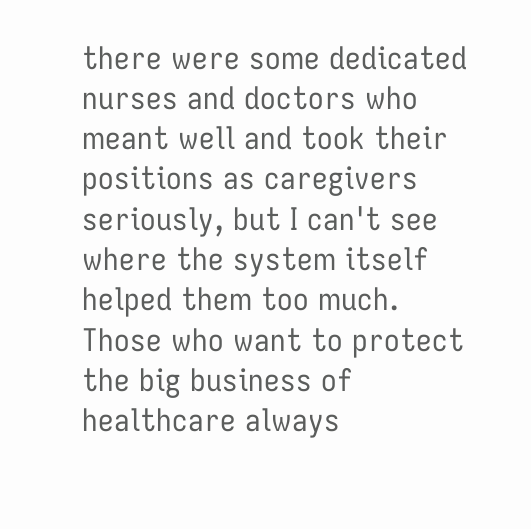there were some dedicated nurses and doctors who meant well and took their positions as caregivers seriously, but I can't see where the system itself helped them too much. Those who want to protect the big business of healthcare always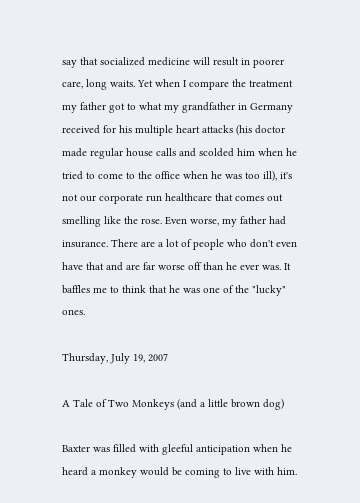say that socialized medicine will result in poorer care, long waits. Yet when I compare the treatment my father got to what my grandfather in Germany received for his multiple heart attacks (his doctor made regular house calls and scolded him when he tried to come to the office when he was too ill), it's not our corporate run healthcare that comes out smelling like the rose. Even worse, my father had insurance. There are a lot of people who don't even have that and are far worse off than he ever was. It baffles me to think that he was one of the "lucky" ones.

Thursday, July 19, 2007

A Tale of Two Monkeys (and a little brown dog)

Baxter was filled with gleeful anticipation when he heard a monkey would be coming to live with him.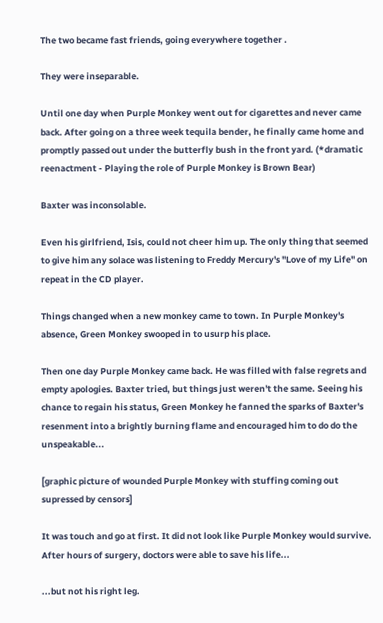The two became fast friends, going everywhere together .

They were inseparable.

Until one day when Purple Monkey went out for cigarettes and never came back. After going on a three week tequila bender, he finally came home and promptly passed out under the butterfly bush in the front yard. (*dramatic reenactment - Playing the role of Purple Monkey is Brown Bear)

Baxter was inconsolable.

Even his girlfriend, Isis, could not cheer him up. The only thing that seemed to give him any solace was listening to Freddy Mercury's "Love of my Life" on repeat in the CD player.

Things changed when a new monkey came to town. In Purple Monkey's absence, Green Monkey swooped in to usurp his place.

Then one day Purple Monkey came back. He was filled with false regrets and empty apologies. Baxter tried, but things just weren't the same. Seeing his chance to regain his status, Green Monkey he fanned the sparks of Baxter's resenment into a brightly burning flame and encouraged him to do do the unspeakable...

[graphic picture of wounded Purple Monkey with stuffing coming out supressed by censors]

It was touch and go at first. It did not look like Purple Monkey would survive. After hours of surgery, doctors were able to save his life...

...but not his right leg.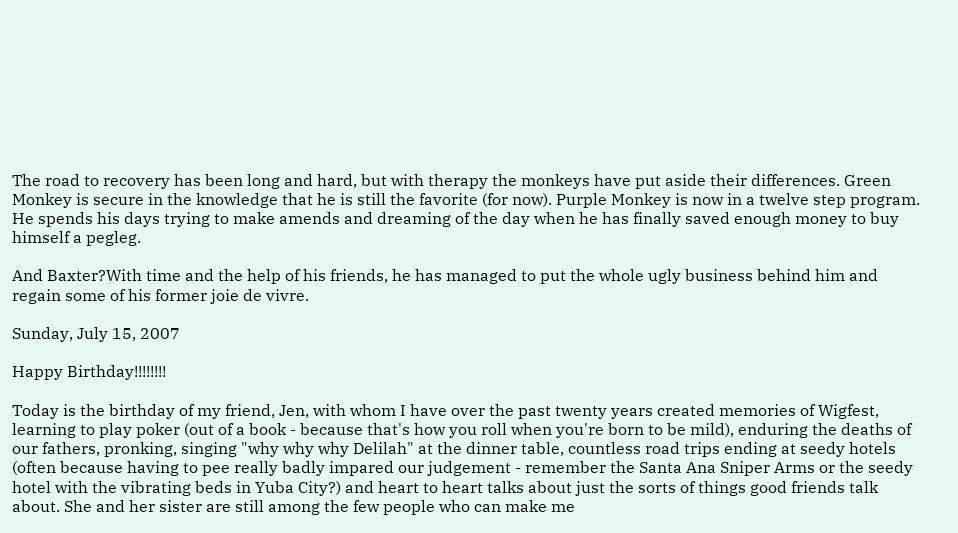The road to recovery has been long and hard, but with therapy the monkeys have put aside their differences. Green Monkey is secure in the knowledge that he is still the favorite (for now). Purple Monkey is now in a twelve step program. He spends his days trying to make amends and dreaming of the day when he has finally saved enough money to buy himself a pegleg.

And Baxter?With time and the help of his friends, he has managed to put the whole ugly business behind him and regain some of his former joie de vivre.

Sunday, July 15, 2007

Happy Birthday!!!!!!!!

Today is the birthday of my friend, Jen, with whom I have over the past twenty years created memories of Wigfest, learning to play poker (out of a book - because that's how you roll when you're born to be mild), enduring the deaths of our fathers, pronking, singing "why why why Delilah" at the dinner table, countless road trips ending at seedy hotels (often because having to pee really badly impared our judgement - remember the Santa Ana Sniper Arms or the seedy hotel with the vibrating beds in Yuba City?) and heart to heart talks about just the sorts of things good friends talk about. She and her sister are still among the few people who can make me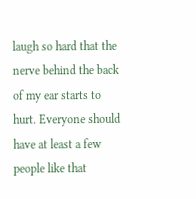laugh so hard that the nerve behind the back of my ear starts to hurt. Everyone should have at least a few people like that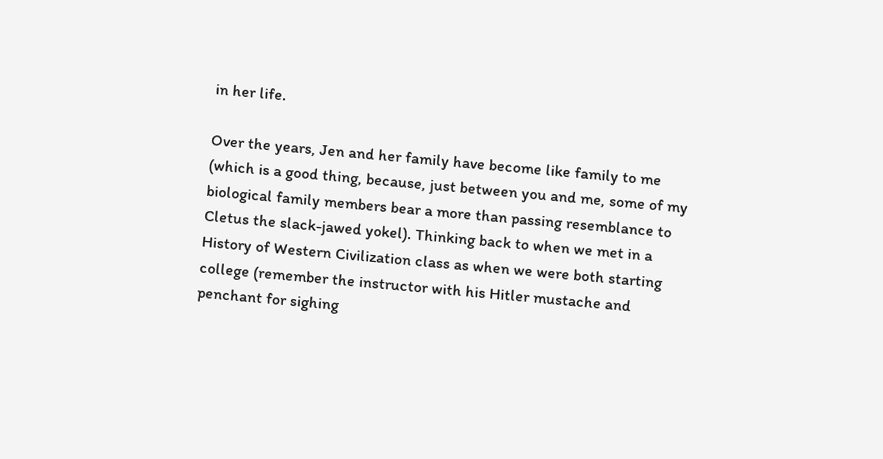in her life.

Over the years, Jen and her family have become like family to me (which is a good thing, because, just between you and me, some of my biological family members bear a more than passing resemblance to Cletus the slack-jawed yokel). Thinking back to when we met in a History of Western Civilization class as when we were both starting college (remember the instructor with his Hitler mustache and penchant for sighing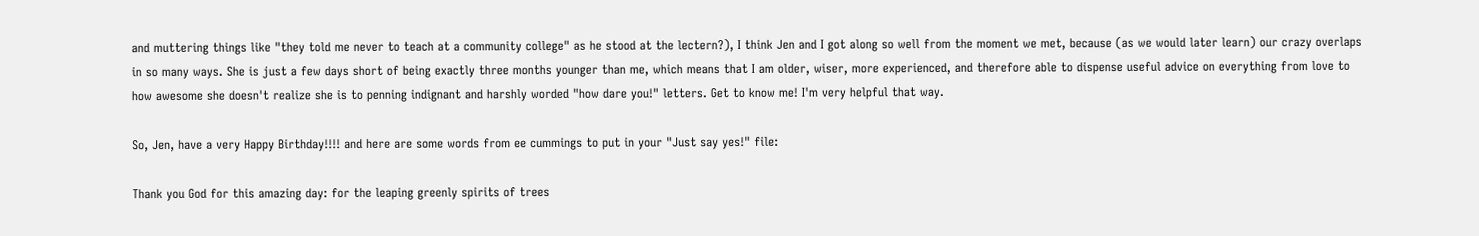and muttering things like "they told me never to teach at a community college" as he stood at the lectern?), I think Jen and I got along so well from the moment we met, because (as we would later learn) our crazy overlaps in so many ways. She is just a few days short of being exactly three months younger than me, which means that I am older, wiser, more experienced, and therefore able to dispense useful advice on everything from love to how awesome she doesn't realize she is to penning indignant and harshly worded "how dare you!" letters. Get to know me! I'm very helpful that way.

So, Jen, have a very Happy Birthday!!!! and here are some words from ee cummings to put in your "Just say yes!" file:

Thank you God for this amazing day: for the leaping greenly spirits of trees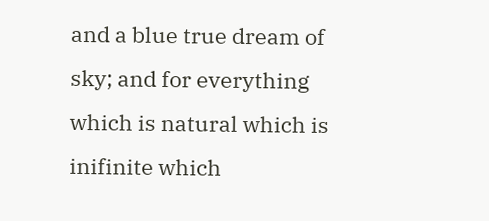and a blue true dream of sky; and for everything which is natural which is inifinite which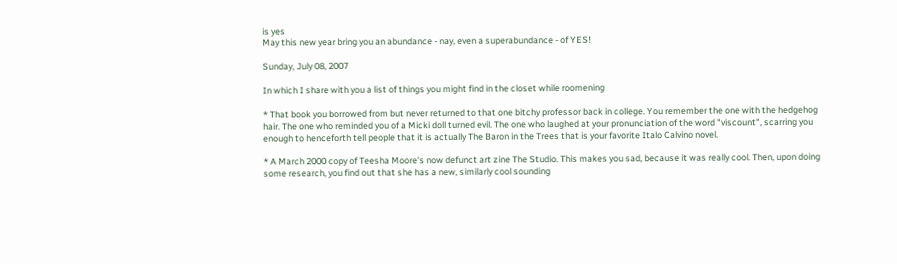is yes
May this new year bring you an abundance - nay, even a superabundance - of YES!

Sunday, July 08, 2007

In which I share with you a list of things you might find in the closet while roomening

* That book you borrowed from but never returned to that one bitchy professor back in college. You remember the one with the hedgehog hair. The one who reminded you of a Micki doll turned evil. The one who laughed at your pronunciation of the word "viscount", scarring you enough to henceforth tell people that it is actually The Baron in the Trees that is your favorite Italo Calvino novel.

* A March 2000 copy of Teesha Moore's now defunct art zine The Studio. This makes you sad, because it was really cool. Then, upon doing some research, you find out that she has a new, similarly cool sounding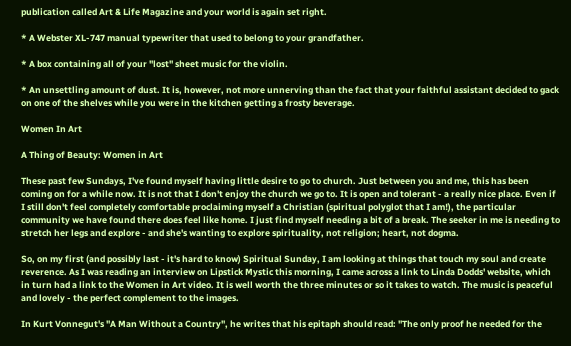publication called Art & Life Magazine and your world is again set right.

* A Webster XL-747 manual typewriter that used to belong to your grandfather.

* A box containing all of your "lost" sheet music for the violin.

* An unsettling amount of dust. It is, however, not more unnerving than the fact that your faithful assistant decided to gack on one of the shelves while you were in the kitchen getting a frosty beverage.

Women In Art

A Thing of Beauty: Women in Art

These past few Sundays, I've found myself having little desire to go to church. Just between you and me, this has been coming on for a while now. It is not that I don't enjoy the church we go to. It is open and tolerant - a really nice place. Even if I still don't feel completely comfortable proclaiming myself a Christian (spiritual polyglot that I am!), the particular community we have found there does feel like home. I just find myself needing a bit of a break. The seeker in me is needing to stretch her legs and explore - and she's wanting to explore spirituality, not religion; heart, not dogma.

So, on my first (and possibly last - it's hard to know) Spiritual Sunday, I am looking at things that touch my soul and create reverence. As I was reading an interview on Lipstick Mystic this morning, I came across a link to Linda Dodds' website, which in turn had a link to the Women in Art video. It is well worth the three minutes or so it takes to watch. The music is peaceful and lovely - the perfect complement to the images.

In Kurt Vonnegut's "A Man Without a Country", he writes that his epitaph should read: "The only proof he needed for the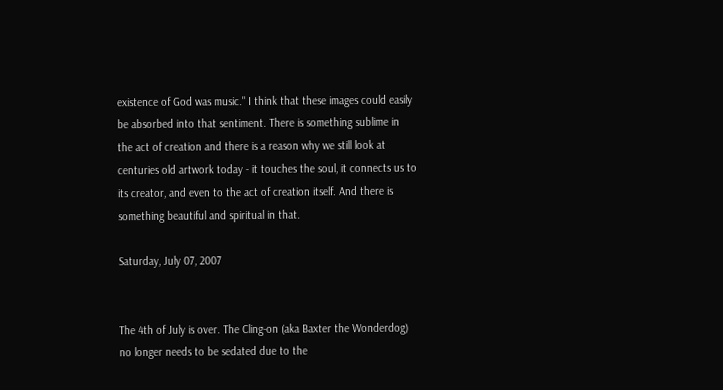existence of God was music." I think that these images could easily be absorbed into that sentiment. There is something sublime in the act of creation and there is a reason why we still look at centuries old artwork today - it touches the soul, it connects us to its creator, and even to the act of creation itself. And there is something beautiful and spiritual in that.

Saturday, July 07, 2007


The 4th of July is over. The Cling-on (aka Baxter the Wonderdog) no longer needs to be sedated due to the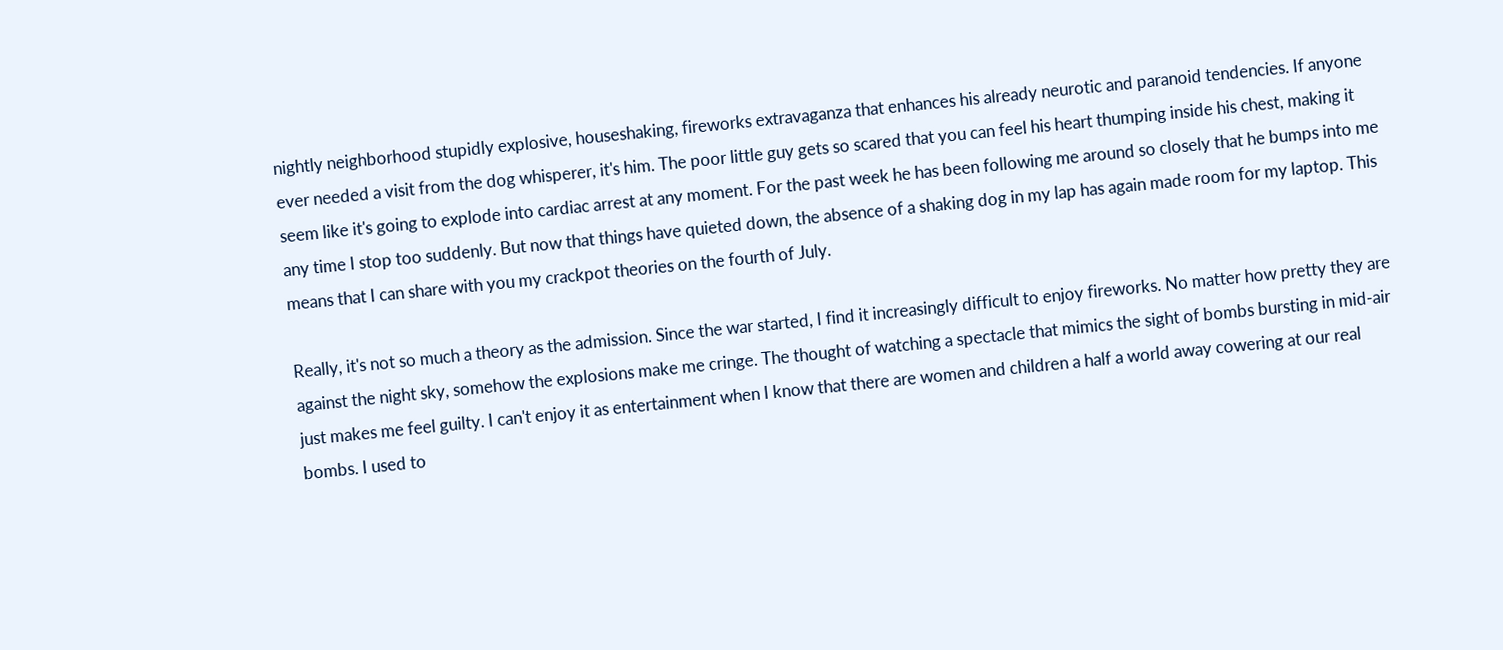nightly neighborhood stupidly explosive, houseshaking, fireworks extravaganza that enhances his already neurotic and paranoid tendencies. If anyone ever needed a visit from the dog whisperer, it's him. The poor little guy gets so scared that you can feel his heart thumping inside his chest, making it seem like it's going to explode into cardiac arrest at any moment. For the past week he has been following me around so closely that he bumps into me any time I stop too suddenly. But now that things have quieted down, the absence of a shaking dog in my lap has again made room for my laptop. This means that I can share with you my crackpot theories on the fourth of July.

Really, it's not so much a theory as the admission. Since the war started, I find it increasingly difficult to enjoy fireworks. No matter how pretty they are against the night sky, somehow the explosions make me cringe. The thought of watching a spectacle that mimics the sight of bombs bursting in mid-air just makes me feel guilty. I can't enjoy it as entertainment when I know that there are women and children a half a world away cowering at our real bombs. I used to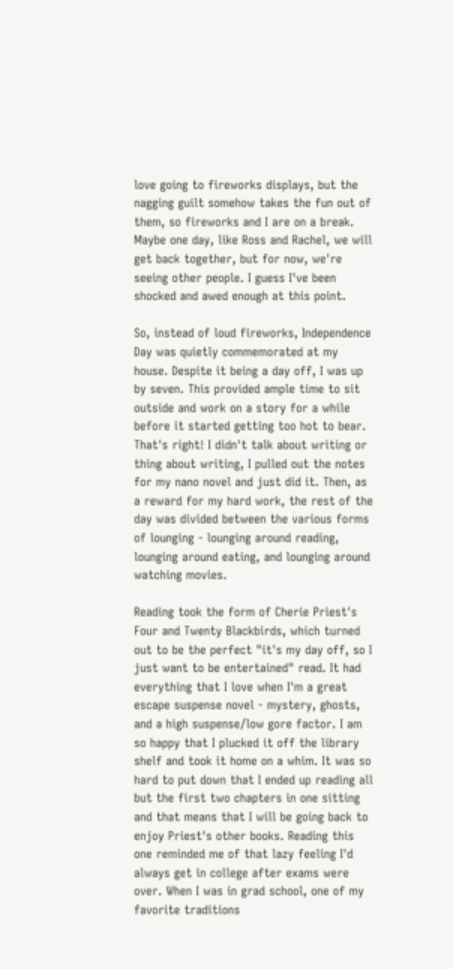love going to fireworks displays, but the nagging guilt somehow takes the fun out of them, so fireworks and I are on a break. Maybe one day, like Ross and Rachel, we will get back together, but for now, we're seeing other people. I guess I've been shocked and awed enough at this point.

So, instead of loud fireworks, Independence Day was quietly commemorated at my house. Despite it being a day off, I was up by seven. This provided ample time to sit outside and work on a story for a while before it started getting too hot to bear. That's right! I didn't talk about writing or thing about writing, I pulled out the notes for my nano novel and just did it. Then, as a reward for my hard work, the rest of the day was divided between the various forms of lounging - lounging around reading, lounging around eating, and lounging around watching movies.

Reading took the form of Cherie Priest's Four and Twenty Blackbirds, which turned out to be the perfect "it's my day off, so I just want to be entertained" read. It had everything that I love when I'm a great escape suspense novel - mystery, ghosts, and a high suspense/low gore factor. I am so happy that I plucked it off the library shelf and took it home on a whim. It was so hard to put down that I ended up reading all but the first two chapters in one sitting and that means that I will be going back to enjoy Priest's other books. Reading this one reminded me of that lazy feeling I'd always get in college after exams were over. When I was in grad school, one of my favorite traditions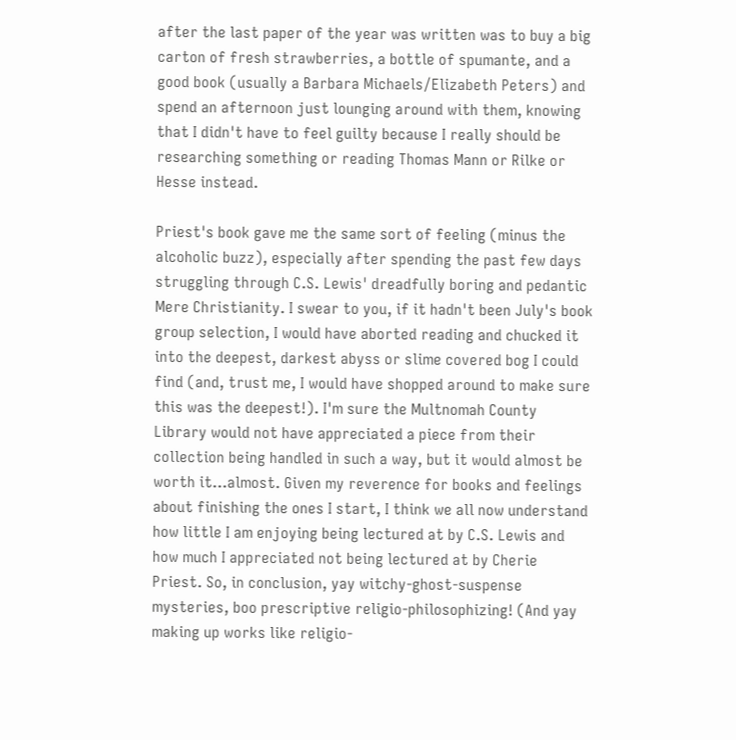after the last paper of the year was written was to buy a big carton of fresh strawberries, a bottle of spumante, and a good book (usually a Barbara Michaels/Elizabeth Peters) and spend an afternoon just lounging around with them, knowing that I didn't have to feel guilty because I really should be researching something or reading Thomas Mann or Rilke or Hesse instead.

Priest's book gave me the same sort of feeling (minus the alcoholic buzz), especially after spending the past few days struggling through C.S. Lewis' dreadfully boring and pedantic Mere Christianity. I swear to you, if it hadn't been July's book group selection, I would have aborted reading and chucked it into the deepest, darkest abyss or slime covered bog I could find (and, trust me, I would have shopped around to make sure this was the deepest!). I'm sure the Multnomah County Library would not have appreciated a piece from their collection being handled in such a way, but it would almost be worth it...almost. Given my reverence for books and feelings about finishing the ones I start, I think we all now understand how little I am enjoying being lectured at by C.S. Lewis and how much I appreciated not being lectured at by Cherie Priest. So, in conclusion, yay witchy-ghost-suspense mysteries, boo prescriptive religio-philosophizing! (And yay making up works like religio-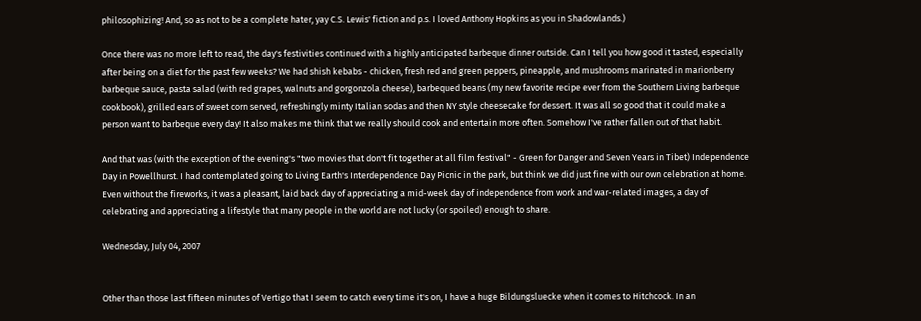philosophizing! And, so as not to be a complete hater, yay C.S. Lewis' fiction and p.s. I loved Anthony Hopkins as you in Shadowlands.)

Once there was no more left to read, the day's festivities continued with a highly anticipated barbeque dinner outside. Can I tell you how good it tasted, especially after being on a diet for the past few weeks? We had shish kebabs - chicken, fresh red and green peppers, pineapple, and mushrooms marinated in marionberry barbeque sauce, pasta salad (with red grapes, walnuts and gorgonzola cheese), barbequed beans (my new favorite recipe ever from the Southern Living barbeque cookbook), grilled ears of sweet corn served, refreshingly minty Italian sodas and then NY style cheesecake for dessert. It was all so good that it could make a person want to barbeque every day! It also makes me think that we really should cook and entertain more often. Somehow I've rather fallen out of that habit.

And that was (with the exception of the evening's "two movies that don't fit together at all film festival" - Green for Danger and Seven Years in Tibet) Independence Day in Powellhurst. I had contemplated going to Living Earth's Interdependence Day Picnic in the park, but think we did just fine with our own celebration at home. Even without the fireworks, it was a pleasant, laid back day of appreciating a mid-week day of independence from work and war-related images, a day of celebrating and appreciating a lifestyle that many people in the world are not lucky (or spoiled) enough to share.

Wednesday, July 04, 2007


Other than those last fifteen minutes of Vertigo that I seem to catch every time it's on, I have a huge Bildungsluecke when it comes to Hitchcock. In an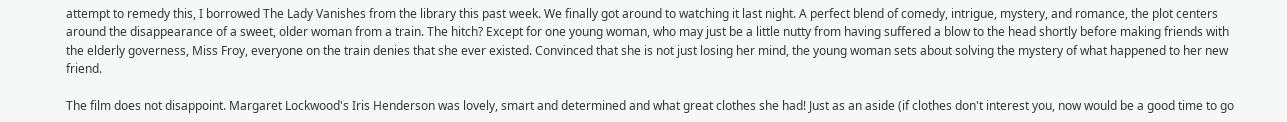attempt to remedy this, I borrowed The Lady Vanishes from the library this past week. We finally got around to watching it last night. A perfect blend of comedy, intrigue, mystery, and romance, the plot centers around the disappearance of a sweet, older woman from a train. The hitch? Except for one young woman, who may just be a little nutty from having suffered a blow to the head shortly before making friends with the elderly governess, Miss Froy, everyone on the train denies that she ever existed. Convinced that she is not just losing her mind, the young woman sets about solving the mystery of what happened to her new friend.

The film does not disappoint. Margaret Lockwood's Iris Henderson was lovely, smart and determined and what great clothes she had! Just as an aside (if clothes don't interest you, now would be a good time to go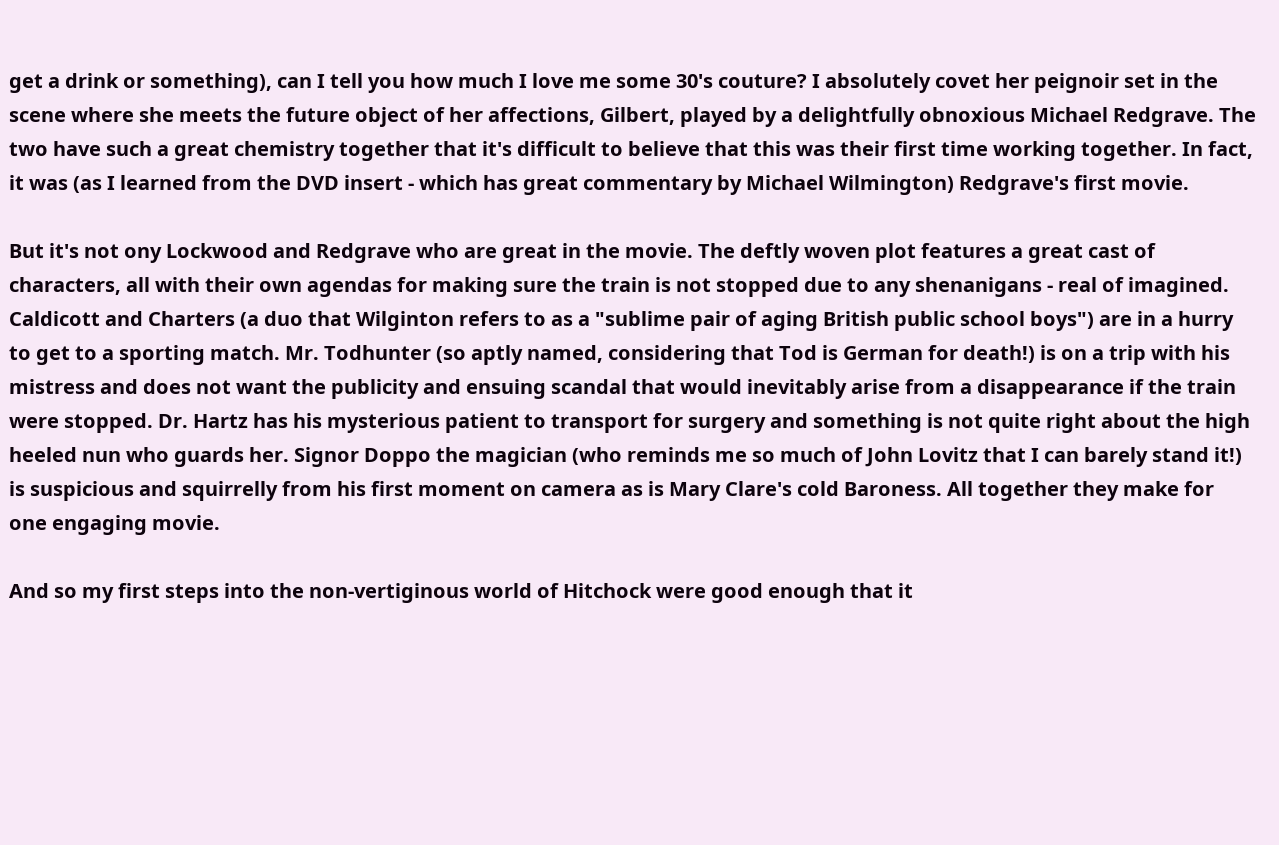get a drink or something), can I tell you how much I love me some 30's couture? I absolutely covet her peignoir set in the scene where she meets the future object of her affections, Gilbert, played by a delightfully obnoxious Michael Redgrave. The two have such a great chemistry together that it's difficult to believe that this was their first time working together. In fact, it was (as I learned from the DVD insert - which has great commentary by Michael Wilmington) Redgrave's first movie.

But it's not ony Lockwood and Redgrave who are great in the movie. The deftly woven plot features a great cast of characters, all with their own agendas for making sure the train is not stopped due to any shenanigans - real of imagined. Caldicott and Charters (a duo that Wilginton refers to as a "sublime pair of aging British public school boys") are in a hurry to get to a sporting match. Mr. Todhunter (so aptly named, considering that Tod is German for death!) is on a trip with his mistress and does not want the publicity and ensuing scandal that would inevitably arise from a disappearance if the train were stopped. Dr. Hartz has his mysterious patient to transport for surgery and something is not quite right about the high heeled nun who guards her. Signor Doppo the magician (who reminds me so much of John Lovitz that I can barely stand it!) is suspicious and squirrelly from his first moment on camera as is Mary Clare's cold Baroness. All together they make for one engaging movie.

And so my first steps into the non-vertiginous world of Hitchock were good enough that it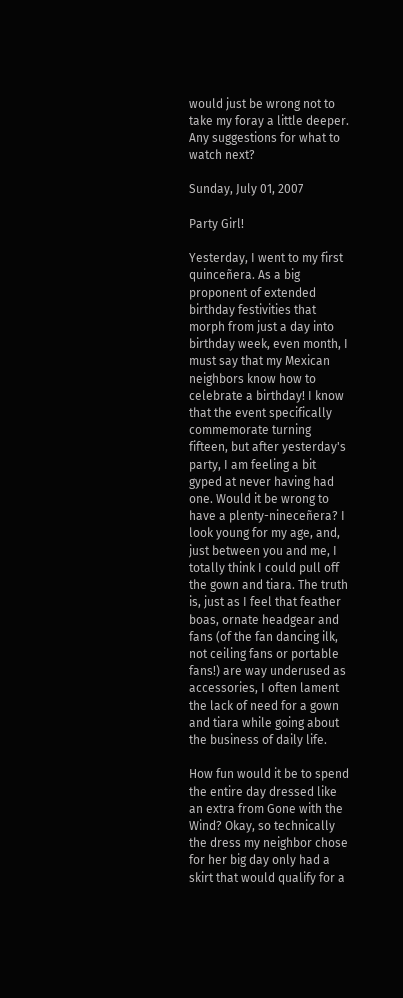would just be wrong not to take my foray a little deeper. Any suggestions for what to watch next?

Sunday, July 01, 2007

Party Girl!

Yesterday, I went to my first quinceñera. As a big proponent of extended birthday festivities that morph from just a day into birthday week, even month, I must say that my Mexican neighbors know how to celebrate a birthday! I know that the event specifically commemorate turning fifteen, but after yesterday's party, I am feeling a bit gyped at never having had one. Would it be wrong to have a plenty-nineceñera? I look young for my age, and, just between you and me, I totally think I could pull off the gown and tiara. The truth is, just as I feel that feather boas, ornate headgear and fans (of the fan dancing ilk, not ceiling fans or portable fans!) are way underused as accessories, I often lament the lack of need for a gown and tiara while going about the business of daily life.

How fun would it be to spend the entire day dressed like an extra from Gone with the Wind? Okay, so technically the dress my neighbor chose for her big day only had a skirt that would qualify for a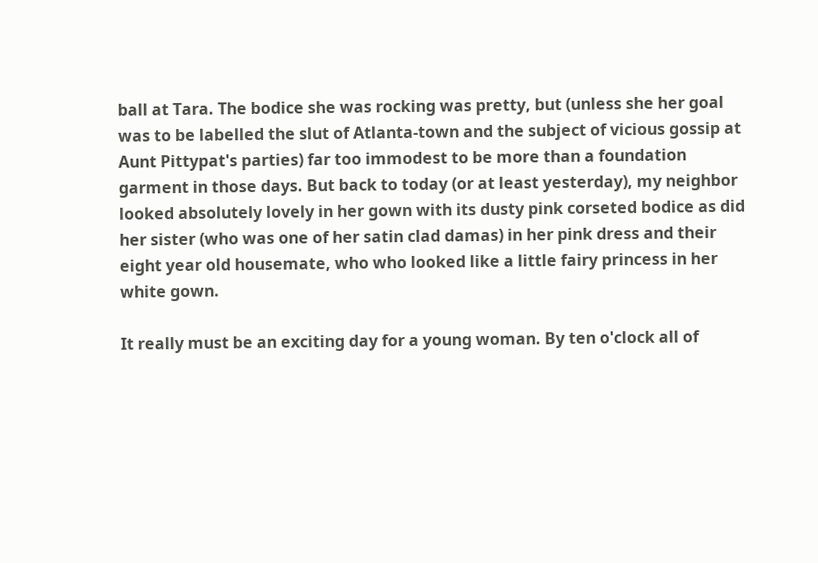ball at Tara. The bodice she was rocking was pretty, but (unless she her goal was to be labelled the slut of Atlanta-town and the subject of vicious gossip at Aunt Pittypat's parties) far too immodest to be more than a foundation garment in those days. But back to today (or at least yesterday), my neighbor looked absolutely lovely in her gown with its dusty pink corseted bodice as did her sister (who was one of her satin clad damas) in her pink dress and their eight year old housemate, who who looked like a little fairy princess in her white gown.

It really must be an exciting day for a young woman. By ten o'clock all of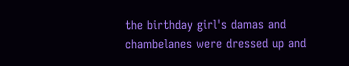the birthday girl's damas and chambelanes were dressed up and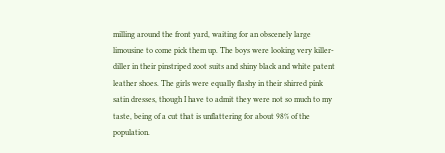milling around the front yard, waiting for an obscenely large limousine to come pick them up. The boys were looking very killer-diller in their pinstriped zoot suits and shiny black and white patent leather shoes. The girls were equally flashy in their shirred pink satin dresses, though I have to admit they were not so much to my taste, being of a cut that is unflattering for about 98% of the population.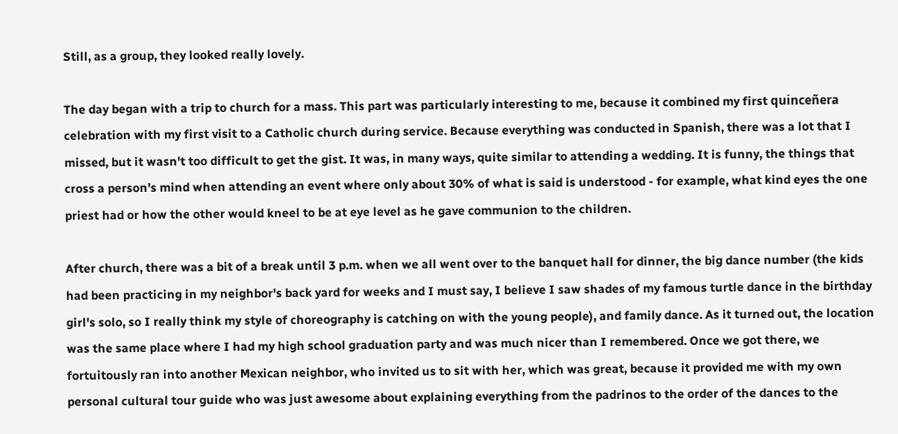Still, as a group, they looked really lovely.

The day began with a trip to church for a mass. This part was particularly interesting to me, because it combined my first quinceñera celebration with my first visit to a Catholic church during service. Because everything was conducted in Spanish, there was a lot that I missed, but it wasn't too difficult to get the gist. It was, in many ways, quite similar to attending a wedding. It is funny, the things that cross a person's mind when attending an event where only about 30% of what is said is understood - for example, what kind eyes the one priest had or how the other would kneel to be at eye level as he gave communion to the children.

After church, there was a bit of a break until 3 p.m. when we all went over to the banquet hall for dinner, the big dance number (the kids had been practicing in my neighbor's back yard for weeks and I must say, I believe I saw shades of my famous turtle dance in the birthday girl's solo, so I really think my style of choreography is catching on with the young people), and family dance. As it turned out, the location was the same place where I had my high school graduation party and was much nicer than I remembered. Once we got there, we fortuitously ran into another Mexican neighbor, who invited us to sit with her, which was great, because it provided me with my own personal cultural tour guide who was just awesome about explaining everything from the padrinos to the order of the dances to the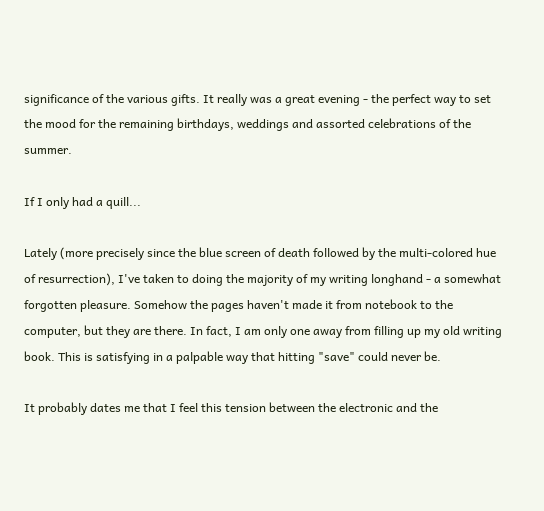significance of the various gifts. It really was a great evening - the perfect way to set the mood for the remaining birthdays, weddings and assorted celebrations of the summer.

If I only had a quill...

Lately (more precisely since the blue screen of death followed by the multi-colored hue of resurrection), I've taken to doing the majority of my writing longhand - a somewhat forgotten pleasure. Somehow the pages haven't made it from notebook to the computer, but they are there. In fact, I am only one away from filling up my old writing book. This is satisfying in a palpable way that hitting "save" could never be.

It probably dates me that I feel this tension between the electronic and the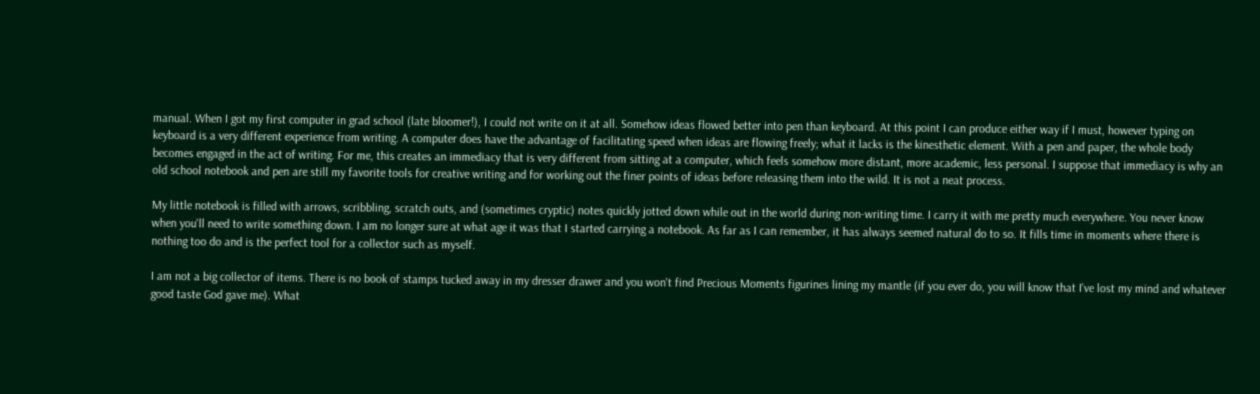manual. When I got my first computer in grad school (late bloomer!), I could not write on it at all. Somehow ideas flowed better into pen than keyboard. At this point I can produce either way if I must, however typing on keyboard is a very different experience from writing. A computer does have the advantage of facilitating speed when ideas are flowing freely; what it lacks is the kinesthetic element. With a pen and paper, the whole body becomes engaged in the act of writing. For me, this creates an immediacy that is very different from sitting at a computer, which feels somehow more distant, more academic, less personal. I suppose that immediacy is why an old school notebook and pen are still my favorite tools for creative writing and for working out the finer points of ideas before releasing them into the wild. It is not a neat process.

My little notebook is filled with arrows, scribbling, scratch outs, and (sometimes cryptic) notes quickly jotted down while out in the world during non-writing time. I carry it with me pretty much everywhere. You never know when you'll need to write something down. I am no longer sure at what age it was that I started carrying a notebook. As far as I can remember, it has always seemed natural do to so. It fills time in moments where there is nothing too do and is the perfect tool for a collector such as myself.

I am not a big collector of items. There is no book of stamps tucked away in my dresser drawer and you won't find Precious Moments figurines lining my mantle (if you ever do, you will know that I've lost my mind and whatever good taste God gave me). What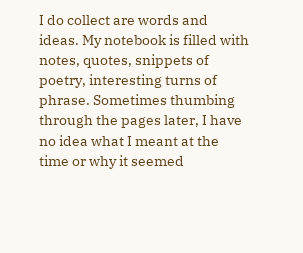I do collect are words and ideas. My notebook is filled with notes, quotes, snippets of poetry, interesting turns of phrase. Sometimes thumbing through the pages later, I have no idea what I meant at the time or why it seemed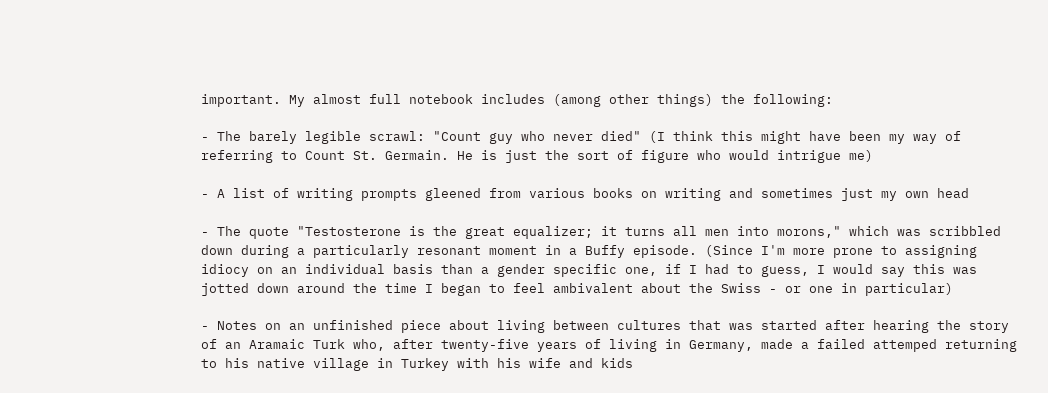important. My almost full notebook includes (among other things) the following:

- The barely legible scrawl: "Count guy who never died" (I think this might have been my way of referring to Count St. Germain. He is just the sort of figure who would intrigue me)

- A list of writing prompts gleened from various books on writing and sometimes just my own head

- The quote "Testosterone is the great equalizer; it turns all men into morons," which was scribbled down during a particularly resonant moment in a Buffy episode. (Since I'm more prone to assigning idiocy on an individual basis than a gender specific one, if I had to guess, I would say this was jotted down around the time I began to feel ambivalent about the Swiss - or one in particular)

- Notes on an unfinished piece about living between cultures that was started after hearing the story of an Aramaic Turk who, after twenty-five years of living in Germany, made a failed attemped returning to his native village in Turkey with his wife and kids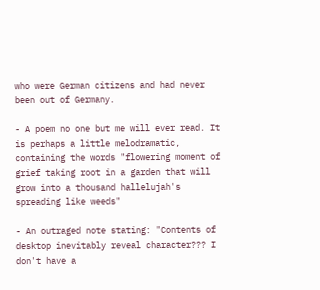who were German citizens and had never been out of Germany.

- A poem no one but me will ever read. It is perhaps a little melodramatic, containing the words "flowering moment of grief taking root in a garden that will grow into a thousand hallelujah's spreading like weeds"

- An outraged note stating: "Contents of desktop inevitably reveal character??? I don't have a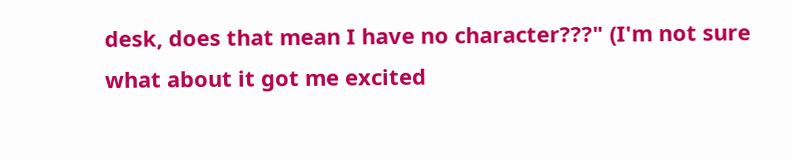desk, does that mean I have no character???" (I'm not sure what about it got me excited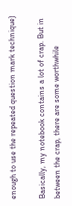enough to use the repeated question mark technique)

Basically, my notebook contains a lot of crap. But in between the crap, there are some worthwhile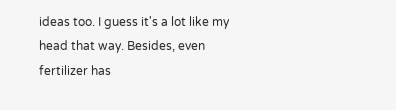ideas too. I guess it's a lot like my head that way. Besides, even fertilizer has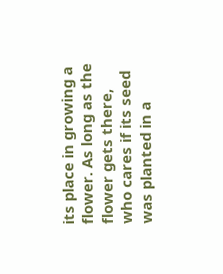its place in growing a flower. As long as the flower gets there, who cares if its seed was planted in a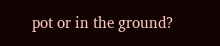pot or in the ground?